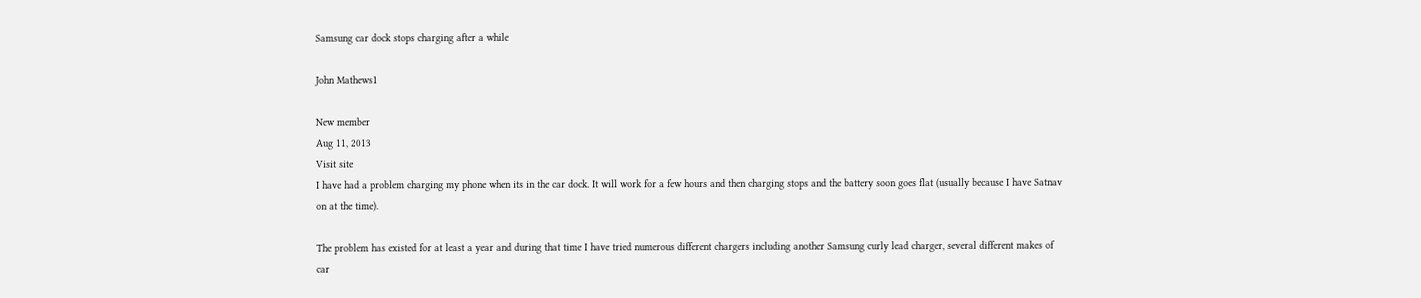Samsung car dock stops charging after a while

John Mathews1

New member
Aug 11, 2013
Visit site
I have had a problem charging my phone when its in the car dock. It will work for a few hours and then charging stops and the battery soon goes flat (usually because I have Satnav on at the time).

The problem has existed for at least a year and during that time I have tried numerous different chargers including another Samsung curly lead charger, several different makes of car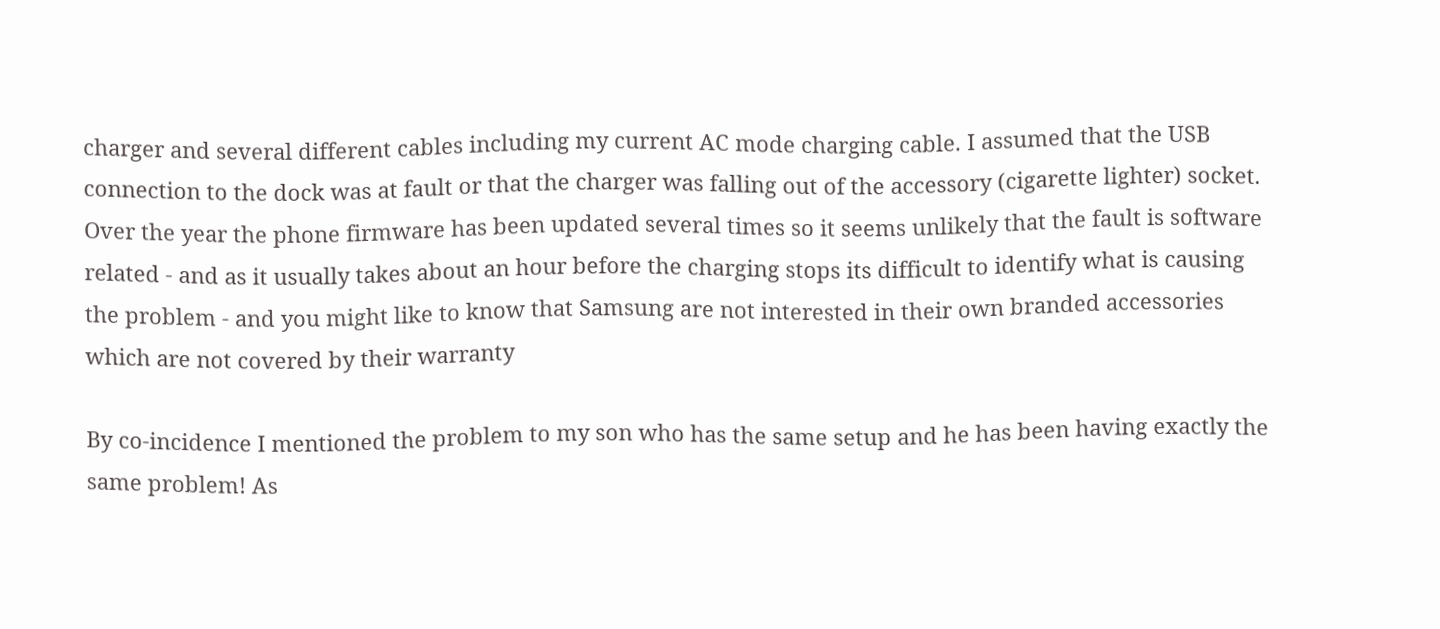charger and several different cables including my current AC mode charging cable. I assumed that the USB connection to the dock was at fault or that the charger was falling out of the accessory (cigarette lighter) socket. Over the year the phone firmware has been updated several times so it seems unlikely that the fault is software related - and as it usually takes about an hour before the charging stops its difficult to identify what is causing the problem - and you might like to know that Samsung are not interested in their own branded accessories which are not covered by their warranty

By co-incidence I mentioned the problem to my son who has the same setup and he has been having exactly the same problem! As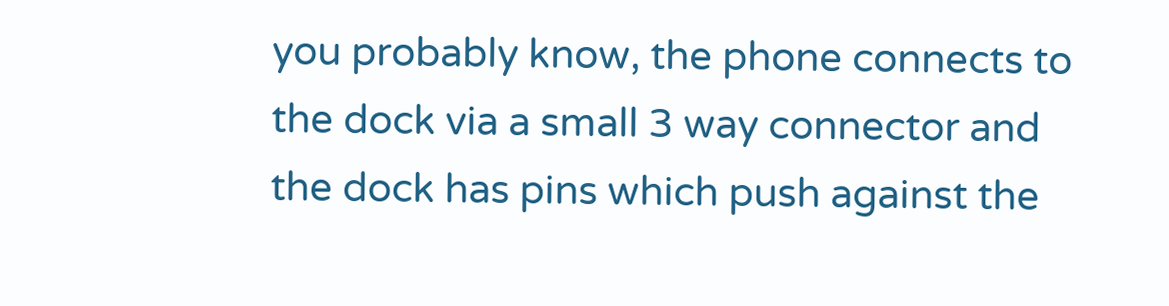you probably know, the phone connects to the dock via a small 3 way connector and the dock has pins which push against the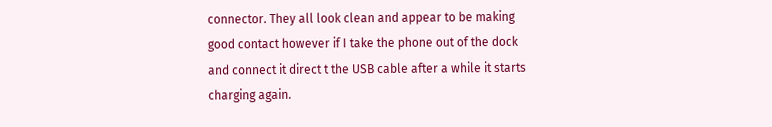connector. They all look clean and appear to be making good contact however if I take the phone out of the dock and connect it direct t the USB cable after a while it starts charging again.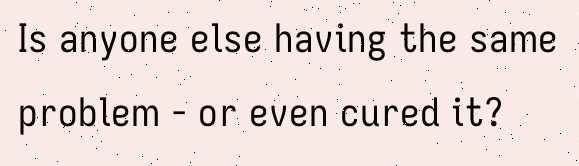Is anyone else having the same problem - or even cured it?